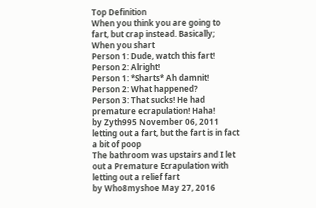Top Definition
When you think you are going to fart, but crap instead. Basically; When you shart
Person 1: Dude, watch this fart!
Person 2: Alright!
Person 1: *Sharts* Ah damnit!
Person 2: What happened?
Person 3: That sucks! He had premature ecrapulation! Haha!
by Zyth995 November 06, 2011
letting out a fart, but the fart is in fact a bit of poop
The bathroom was upstairs and I let out a Premature Ecrapulation with letting out a relief fart
by Who8myshoe May 27, 2016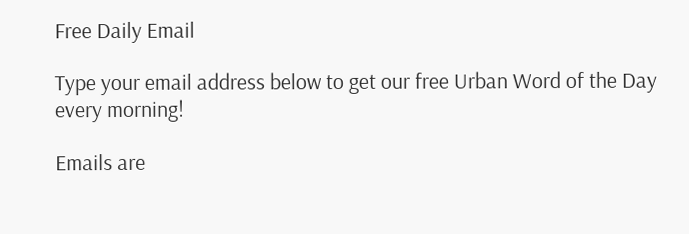Free Daily Email

Type your email address below to get our free Urban Word of the Day every morning!

Emails are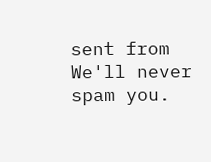sent from We'll never spam you.